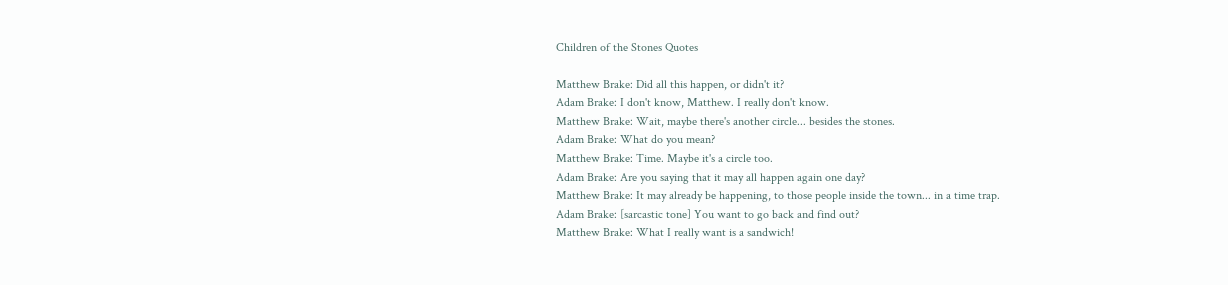Children of the Stones Quotes

Matthew Brake: Did all this happen, or didn't it?
Adam Brake: I don't know, Matthew. I really don't know.
Matthew Brake: Wait, maybe there's another circle... besides the stones.
Adam Brake: What do you mean?
Matthew Brake: Time. Maybe it's a circle too.
Adam Brake: Are you saying that it may all happen again one day?
Matthew Brake: It may already be happening, to those people inside the town... in a time trap.
Adam Brake: [sarcastic tone] You want to go back and find out?
Matthew Brake: What I really want is a sandwich!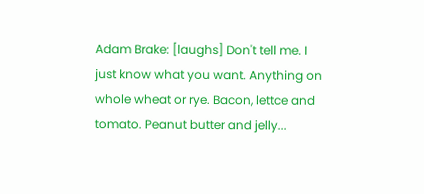Adam Brake: [laughs] Don't tell me. I just know what you want. Anything on whole wheat or rye. Bacon, lettce and tomato. Peanut butter and jelly...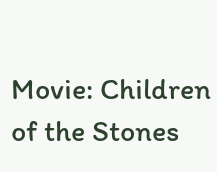Movie: Children of the Stones